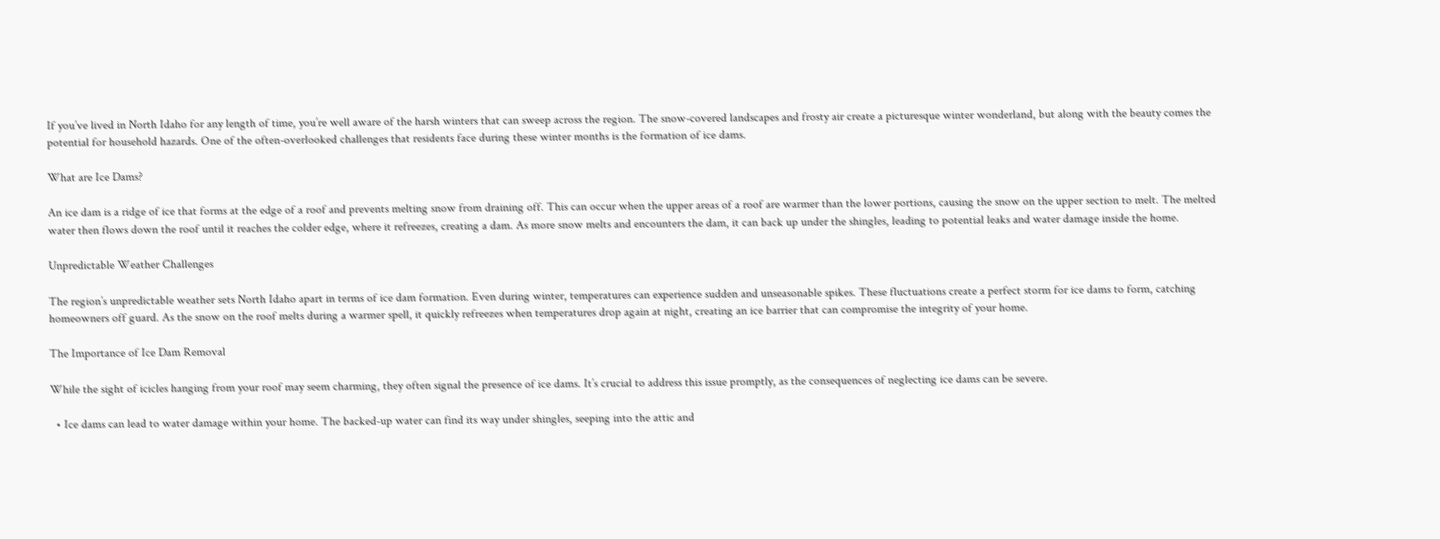If you’ve lived in North Idaho for any length of time, you’re well aware of the harsh winters that can sweep across the region. The snow-covered landscapes and frosty air create a picturesque winter wonderland, but along with the beauty comes the potential for household hazards. One of the often-overlooked challenges that residents face during these winter months is the formation of ice dams.

What are Ice Dams?

An ice dam is a ridge of ice that forms at the edge of a roof and prevents melting snow from draining off. This can occur when the upper areas of a roof are warmer than the lower portions, causing the snow on the upper section to melt. The melted water then flows down the roof until it reaches the colder edge, where it refreezes, creating a dam. As more snow melts and encounters the dam, it can back up under the shingles, leading to potential leaks and water damage inside the home.

Unpredictable Weather Challenges

The region’s unpredictable weather sets North Idaho apart in terms of ice dam formation. Even during winter, temperatures can experience sudden and unseasonable spikes. These fluctuations create a perfect storm for ice dams to form, catching homeowners off guard. As the snow on the roof melts during a warmer spell, it quickly refreezes when temperatures drop again at night, creating an ice barrier that can compromise the integrity of your home.

The Importance of Ice Dam Removal

While the sight of icicles hanging from your roof may seem charming, they often signal the presence of ice dams. It’s crucial to address this issue promptly, as the consequences of neglecting ice dams can be severe.

  • Ice dams can lead to water damage within your home. The backed-up water can find its way under shingles, seeping into the attic and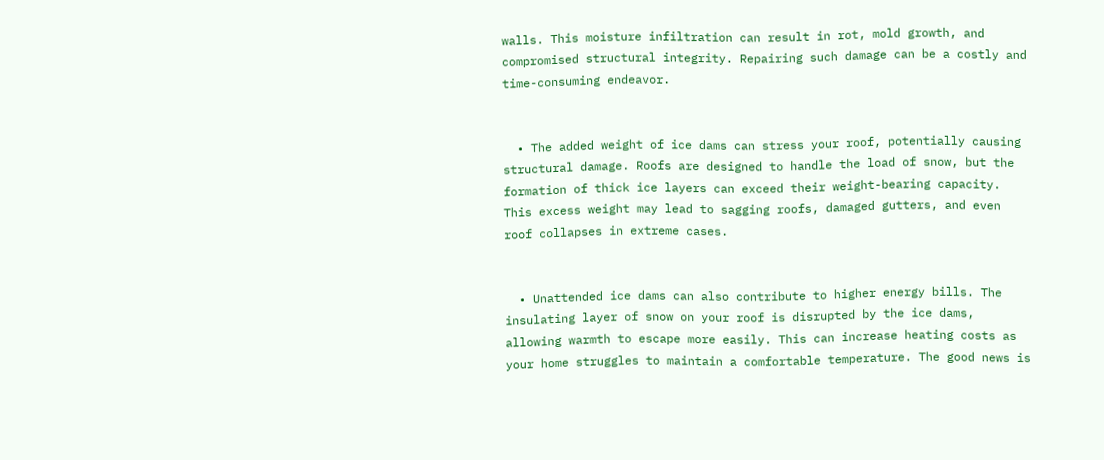walls. This moisture infiltration can result in rot, mold growth, and compromised structural integrity. Repairing such damage can be a costly and time-consuming endeavor.


  • The added weight of ice dams can stress your roof, potentially causing structural damage. Roofs are designed to handle the load of snow, but the formation of thick ice layers can exceed their weight-bearing capacity. This excess weight may lead to sagging roofs, damaged gutters, and even roof collapses in extreme cases.


  • Unattended ice dams can also contribute to higher energy bills. The insulating layer of snow on your roof is disrupted by the ice dams, allowing warmth to escape more easily. This can increase heating costs as your home struggles to maintain a comfortable temperature. The good news is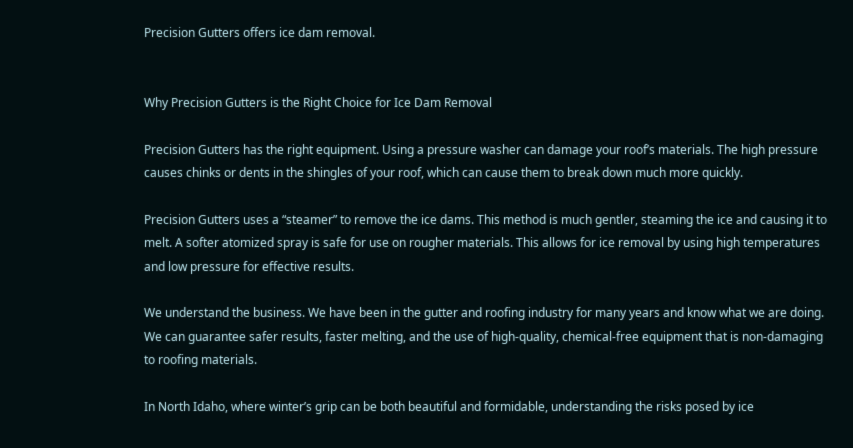Precision Gutters offers ice dam removal.


Why Precision Gutters is the Right Choice for Ice Dam Removal

Precision Gutters has the right equipment. Using a pressure washer can damage your roof’s materials. The high pressure causes chinks or dents in the shingles of your roof, which can cause them to break down much more quickly.

Precision Gutters uses a “steamer” to remove the ice dams. This method is much gentler, steaming the ice and causing it to melt. A softer atomized spray is safe for use on rougher materials. This allows for ice removal by using high temperatures and low pressure for effective results.

We understand the business. We have been in the gutter and roofing industry for many years and know what we are doing. We can guarantee safer results, faster melting, and the use of high-quality, chemical-free equipment that is non-damaging to roofing materials.

In North Idaho, where winter’s grip can be both beautiful and formidable, understanding the risks posed by ice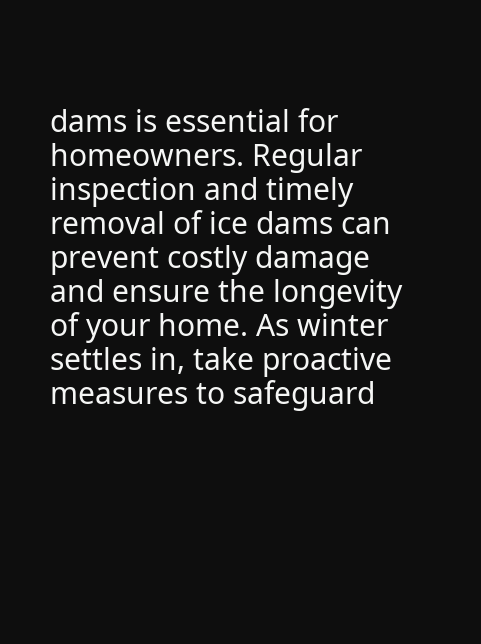dams is essential for homeowners. Regular inspection and timely removal of ice dams can prevent costly damage and ensure the longevity of your home. As winter settles in, take proactive measures to safeguard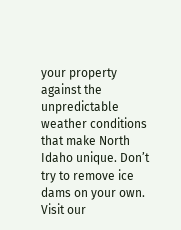your property against the unpredictable weather conditions that make North Idaho unique. Don’t try to remove ice dams on your own. Visit our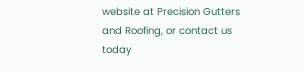website at Precision Gutters and Roofing, or contact us today